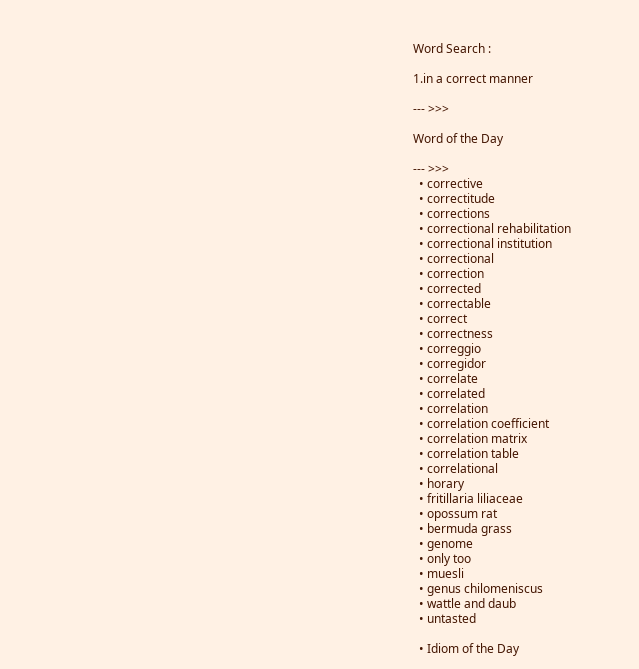Word Search :

1.in a correct manner

--- >>>

Word of the Day

--- >>>
  • corrective
  • correctitude
  • corrections
  • correctional rehabilitation
  • correctional institution
  • correctional
  • correction
  • corrected
  • correctable
  • correct
  • correctness
  • correggio
  • corregidor
  • correlate
  • correlated
  • correlation
  • correlation coefficient
  • correlation matrix
  • correlation table
  • correlational
  • horary
  • fritillaria liliaceae
  • opossum rat
  • bermuda grass
  • genome
  • only too
  • muesli
  • genus chilomeniscus
  • wattle and daub
  • untasted

  • Idiom of the Day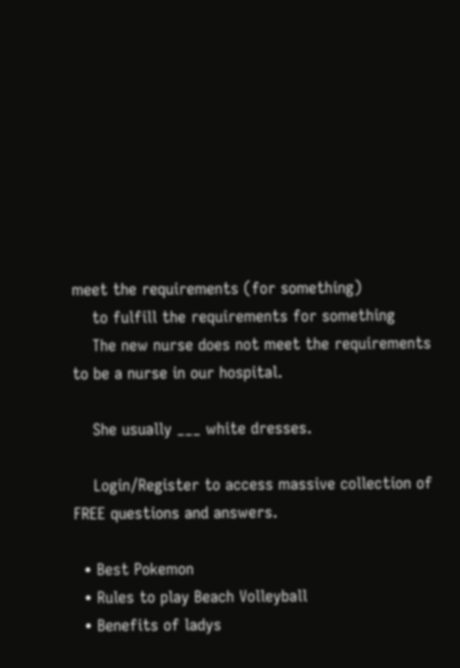meet the requirements (for something)
    to fulfill the requirements for something
    The new nurse does not meet the requirements to be a nurse in our hospital.

    She usually ___ white dresses.

    Login/Register to access massive collection of FREE questions and answers.

  • Best Pokemon
  • Rules to play Beach Volleyball
  • Benefits of ladys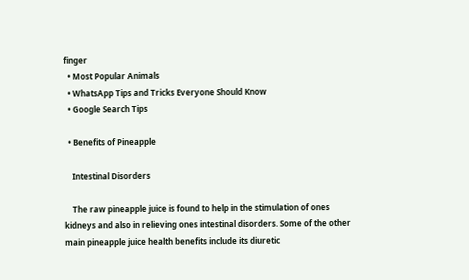finger
  • Most Popular Animals
  • WhatsApp Tips and Tricks Everyone Should Know
  • Google Search Tips

  • Benefits of Pineapple

    Intestinal Disorders

    The raw pineapple juice is found to help in the stimulation of ones kidneys and also in relieving ones intestinal disorders. Some of the other main pineapple juice health benefits include its diuretic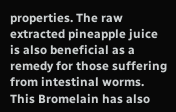properties. The raw extracted pineapple juice is also beneficial as a remedy for those suffering from intestinal worms. This Bromelain has also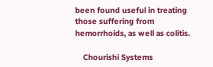been found useful in treating those suffering from hemorrhoids, as well as colitis.

    Chourishi Systems